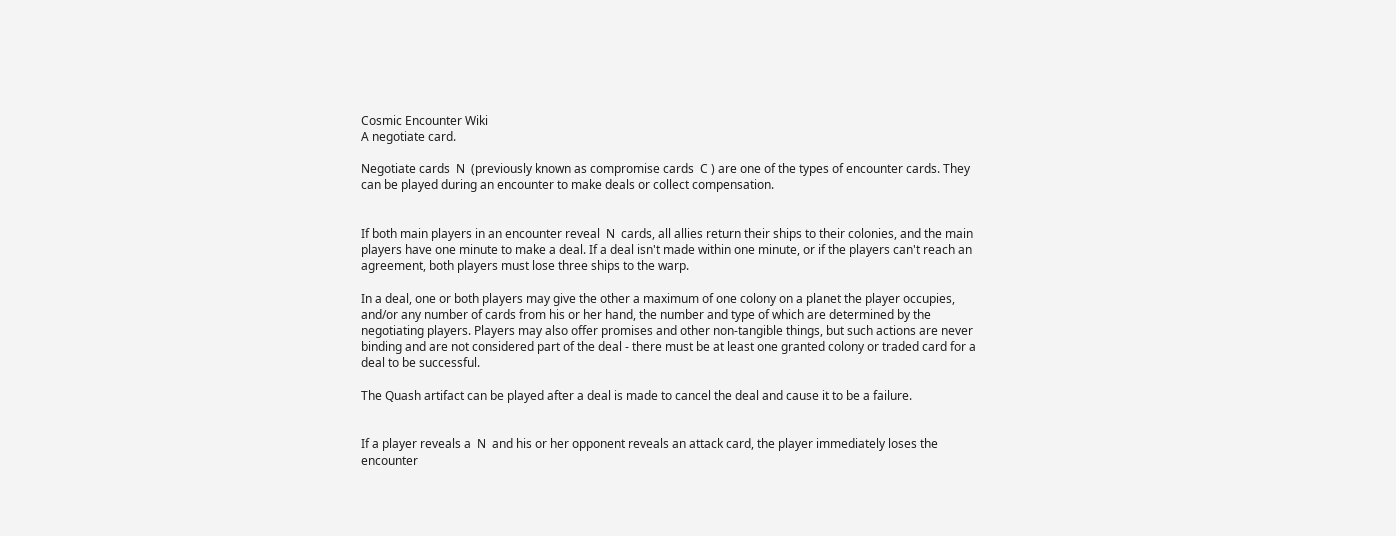Cosmic Encounter Wiki
A negotiate card.

Negotiate cards  N  (previously known as compromise cards  C ) are one of the types of encounter cards. They can be played during an encounter to make deals or collect compensation.


If both main players in an encounter reveal  N  cards, all allies return their ships to their colonies, and the main players have one minute to make a deal. If a deal isn't made within one minute, or if the players can't reach an agreement, both players must lose three ships to the warp.

In a deal, one or both players may give the other a maximum of one colony on a planet the player occupies, and/or any number of cards from his or her hand, the number and type of which are determined by the negotiating players. Players may also offer promises and other non-tangible things, but such actions are never binding and are not considered part of the deal - there must be at least one granted colony or traded card for a deal to be successful.

The Quash artifact can be played after a deal is made to cancel the deal and cause it to be a failure.


If a player reveals a  N  and his or her opponent reveals an attack card, the player immediately loses the encounter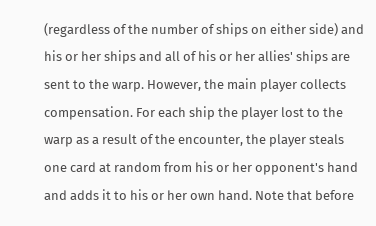(regardless of the number of ships on either side) and his or her ships and all of his or her allies' ships are sent to the warp. However, the main player collects compensation. For each ship the player lost to the warp as a result of the encounter, the player steals one card at random from his or her opponent's hand and adds it to his or her own hand. Note that before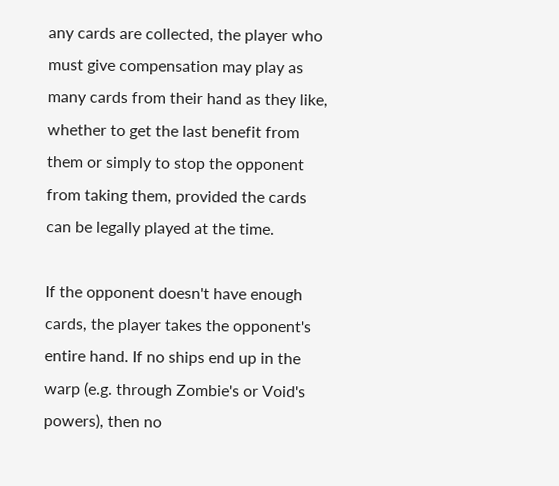any cards are collected, the player who must give compensation may play as many cards from their hand as they like, whether to get the last benefit from them or simply to stop the opponent from taking them, provided the cards can be legally played at the time.

If the opponent doesn't have enough cards, the player takes the opponent's entire hand. If no ships end up in the warp (e.g. through Zombie's or Void's powers), then no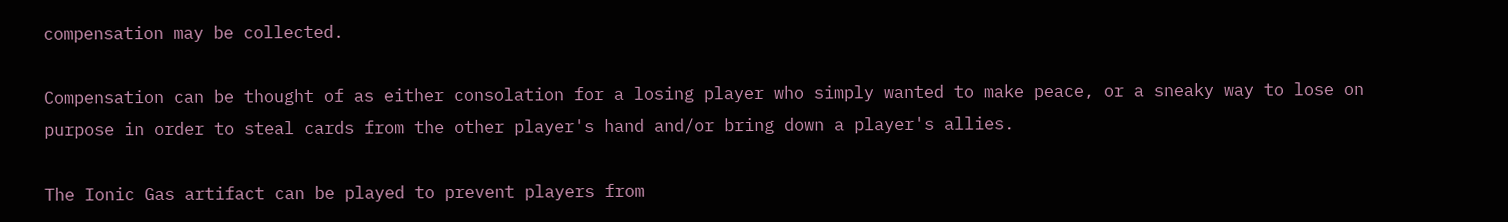compensation may be collected.

Compensation can be thought of as either consolation for a losing player who simply wanted to make peace, or a sneaky way to lose on purpose in order to steal cards from the other player's hand and/or bring down a player's allies.

The Ionic Gas artifact can be played to prevent players from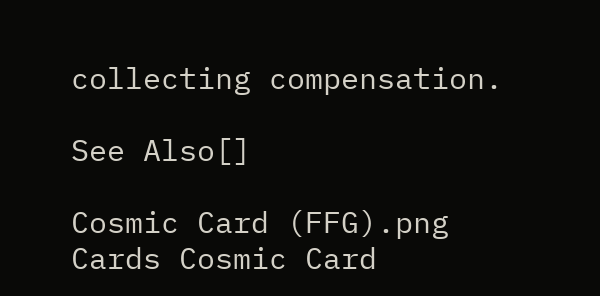collecting compensation.

See Also[]

Cosmic Card (FFG).png Cards Cosmic Card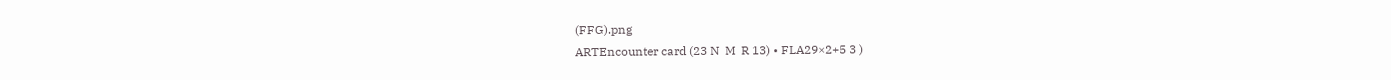(FFG).png
ARTEncounter card (23 N  M  R 13) • FLA29×2+5 3 )